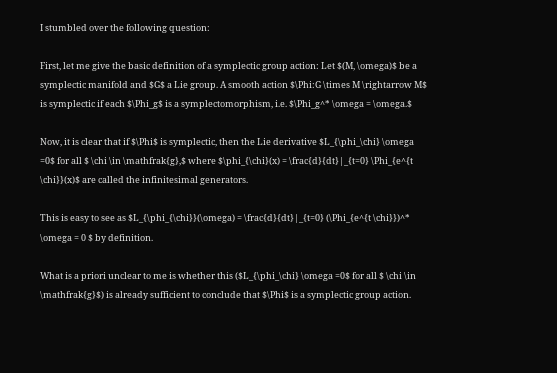I stumbled over the following question:

First, let me give the basic definition of a symplectic group action: Let $(M, \omega)$ be a symplectic manifold and $G$ a Lie group. A smooth action $\Phi:G \times M \rightarrow M$ is symplectic if each $\Phi_g$ is a symplectomorphism, i.e. $\Phi_g^* \omega = \omega.$

Now, it is clear that if $\Phi$ is symplectic, then the Lie derivative $L_{\phi_\chi} \omega =0$ for all $ \chi \in \mathfrak{g},$ where $\phi_{\chi}(x) = \frac{d}{dt}|_{t=0} \Phi_{e^{t \chi}}(x)$ are called the infinitesimal generators.

This is easy to see as $L_{\phi_{\chi}}(\omega) = \frac{d}{dt}|_{t=0} (\Phi_{e^{t \chi}})^* \omega = 0 $ by definition.

What is a priori unclear to me is whether this ($L_{\phi_\chi} \omega =0$ for all $ \chi \in \mathfrak{g}$) is already sufficient to conclude that $\Phi$ is a symplectic group action.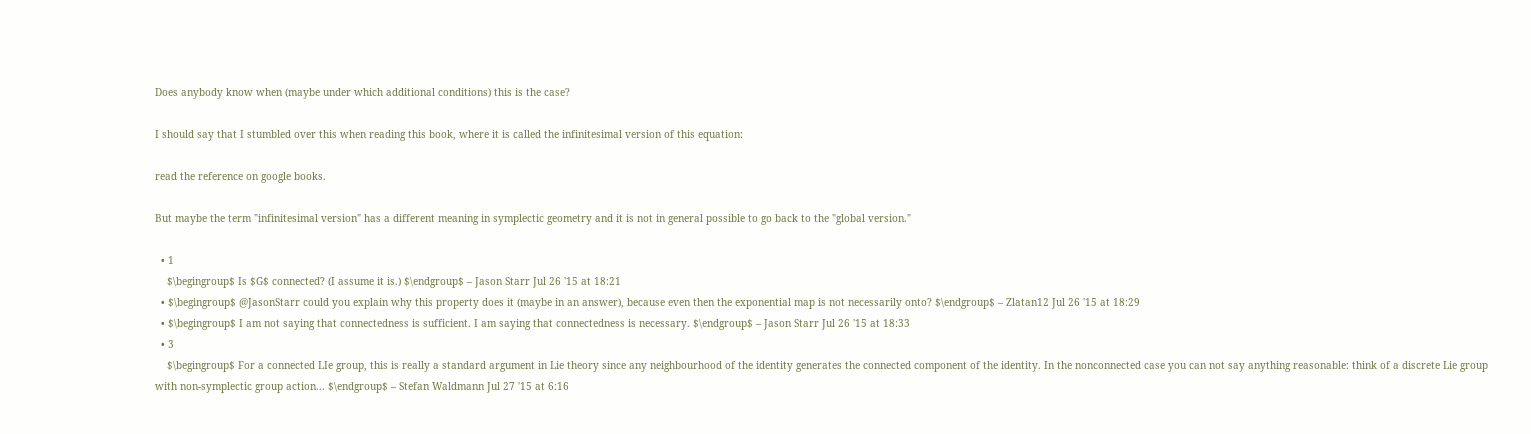Does anybody know when (maybe under which additional conditions) this is the case?

I should say that I stumbled over this when reading this book, where it is called the infinitesimal version of this equation:

read the reference on google books.

But maybe the term "infinitesimal version" has a different meaning in symplectic geometry and it is not in general possible to go back to the "global version."

  • 1
    $\begingroup$ Is $G$ connected? (I assume it is.) $\endgroup$ – Jason Starr Jul 26 '15 at 18:21
  • $\begingroup$ @JasonStarr could you explain why this property does it (maybe in an answer), because even then the exponential map is not necessarily onto? $\endgroup$ – Zlatan12 Jul 26 '15 at 18:29
  • $\begingroup$ I am not saying that connectedness is sufficient. I am saying that connectedness is necessary. $\endgroup$ – Jason Starr Jul 26 '15 at 18:33
  • 3
    $\begingroup$ For a connected LIe group, this is really a standard argument in Lie theory since any neighbourhood of the identity generates the connected component of the identity. In the nonconnected case you can not say anything reasonable: think of a discrete Lie group with non-symplectic group action... $\endgroup$ – Stefan Waldmann Jul 27 '15 at 6:16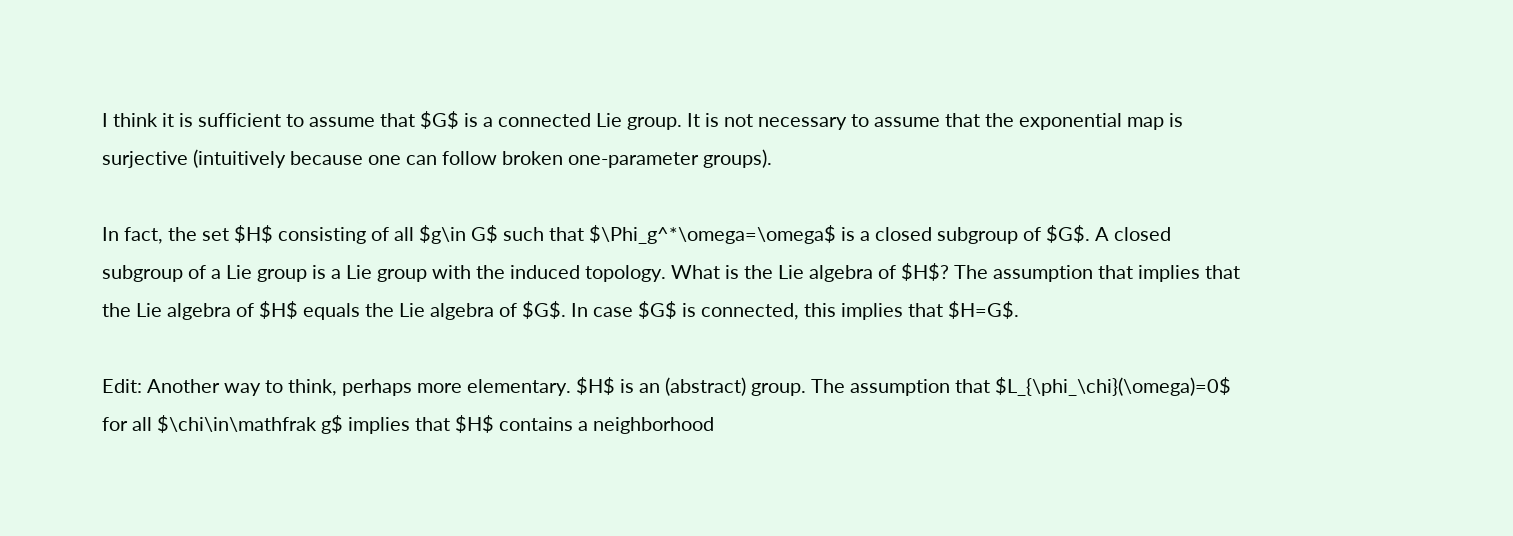I think it is sufficient to assume that $G$ is a connected Lie group. It is not necessary to assume that the exponential map is surjective (intuitively because one can follow broken one-parameter groups).

In fact, the set $H$ consisting of all $g\in G$ such that $\Phi_g^*\omega=\omega$ is a closed subgroup of $G$. A closed subgroup of a Lie group is a Lie group with the induced topology. What is the Lie algebra of $H$? The assumption that implies that the Lie algebra of $H$ equals the Lie algebra of $G$. In case $G$ is connected, this implies that $H=G$.

Edit: Another way to think, perhaps more elementary. $H$ is an (abstract) group. The assumption that $L_{\phi_\chi}(\omega)=0$ for all $\chi\in\mathfrak g$ implies that $H$ contains a neighborhood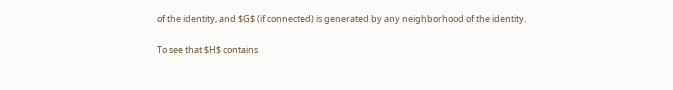of the identity, and $G$ (if connected) is generated by any neighborhood of the identity.

To see that $H$ contains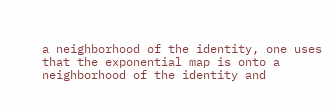a neighborhood of the identity, one uses that the exponential map is onto a neighborhood of the identity and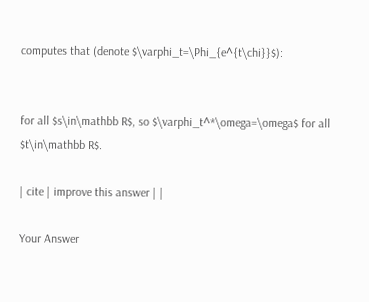computes that (denote $\varphi_t=\Phi_{e^{t\chi}}$):


for all $s\in\mathbb R$, so $\varphi_t^*\omega=\omega$ for all $t\in\mathbb R$.

| cite | improve this answer | |

Your Answer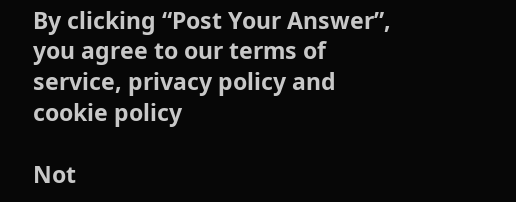By clicking “Post Your Answer”, you agree to our terms of service, privacy policy and cookie policy

Not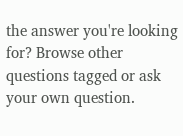the answer you're looking for? Browse other questions tagged or ask your own question.